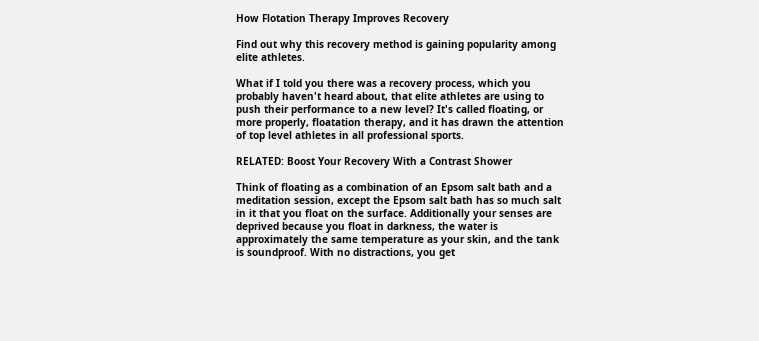How Flotation Therapy Improves Recovery

Find out why this recovery method is gaining popularity among elite athletes.

What if I told you there was a recovery process, which you probably haven't heard about, that elite athletes are using to push their performance to a new level? It's called floating, or more properly, floatation therapy, and it has drawn the attention of top level athletes in all professional sports.

RELATED: Boost Your Recovery With a Contrast Shower

Think of floating as a combination of an Epsom salt bath and a meditation session, except the Epsom salt bath has so much salt in it that you float on the surface. Additionally your senses are deprived because you float in darkness, the water is approximately the same temperature as your skin, and the tank is soundproof. With no distractions, you get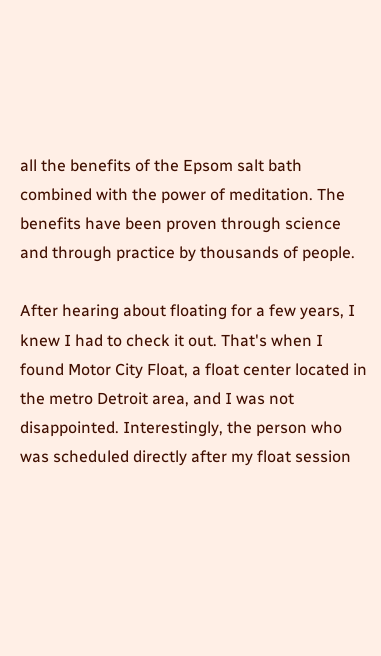all the benefits of the Epsom salt bath combined with the power of meditation. The benefits have been proven through science and through practice by thousands of people.

After hearing about floating for a few years, I knew I had to check it out. That's when I found Motor City Float, a float center located in the metro Detroit area, and I was not disappointed. Interestingly, the person who was scheduled directly after my float session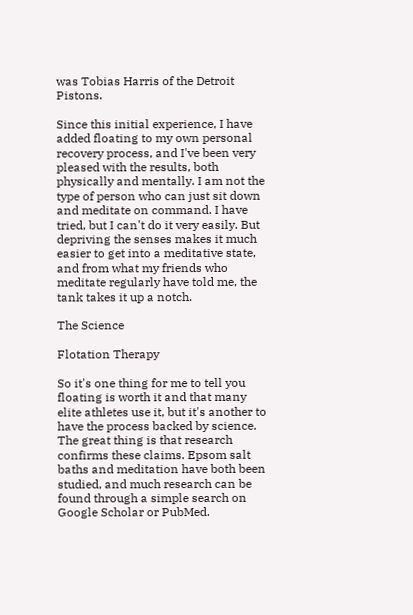was Tobias Harris of the Detroit Pistons.

Since this initial experience, I have added floating to my own personal recovery process, and I've been very pleased with the results, both physically and mentally. I am not the type of person who can just sit down and meditate on command. I have tried, but I can't do it very easily. But depriving the senses makes it much easier to get into a meditative state, and from what my friends who meditate regularly have told me, the tank takes it up a notch.

The Science

Flotation Therapy

So it's one thing for me to tell you floating is worth it and that many elite athletes use it, but it's another to have the process backed by science. The great thing is that research confirms these claims. Epsom salt baths and meditation have both been studied, and much research can be found through a simple search on Google Scholar or PubMed.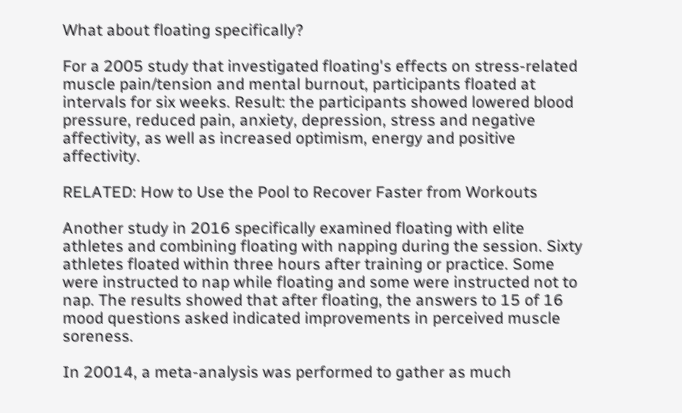What about floating specifically?

For a 2005 study that investigated floating's effects on stress-related muscle pain/tension and mental burnout, participants floated at intervals for six weeks. Result: the participants showed lowered blood pressure, reduced pain, anxiety, depression, stress and negative affectivity, as well as increased optimism, energy and positive affectivity.

RELATED: How to Use the Pool to Recover Faster from Workouts

Another study in 2016 specifically examined floating with elite athletes and combining floating with napping during the session. Sixty athletes floated within three hours after training or practice. Some were instructed to nap while floating and some were instructed not to nap. The results showed that after floating, the answers to 15 of 16 mood questions asked indicated improvements in perceived muscle soreness.

In 20014, a meta-analysis was performed to gather as much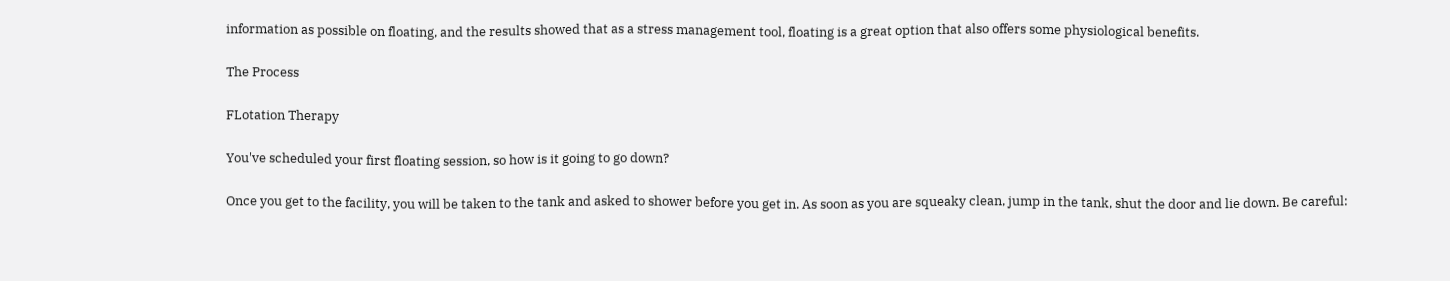information as possible on floating, and the results showed that as a stress management tool, floating is a great option that also offers some physiological benefits.

The Process

FLotation Therapy

You've scheduled your first floating session, so how is it going to go down?

Once you get to the facility, you will be taken to the tank and asked to shower before you get in. As soon as you are squeaky clean, jump in the tank, shut the door and lie down. Be careful: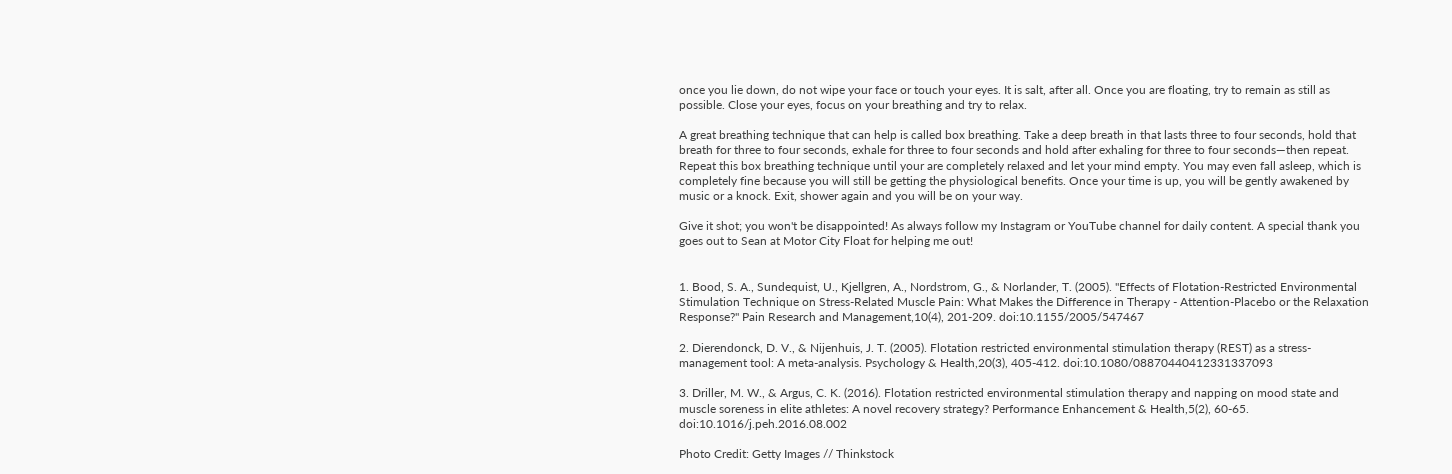once you lie down, do not wipe your face or touch your eyes. It is salt, after all. Once you are floating, try to remain as still as possible. Close your eyes, focus on your breathing and try to relax.

A great breathing technique that can help is called box breathing. Take a deep breath in that lasts three to four seconds, hold that breath for three to four seconds, exhale for three to four seconds and hold after exhaling for three to four seconds—then repeat. Repeat this box breathing technique until your are completely relaxed and let your mind empty. You may even fall asleep, which is completely fine because you will still be getting the physiological benefits. Once your time is up, you will be gently awakened by music or a knock. Exit, shower again and you will be on your way.

Give it shot; you won't be disappointed! As always follow my Instagram or YouTube channel for daily content. A special thank you goes out to Sean at Motor City Float for helping me out!


1. Bood, S. A., Sundequist, U., Kjellgren, A., Nordstrom, G., & Norlander, T. (2005). "Effects of Flotation-Restricted Environmental Stimulation Technique on Stress-Related Muscle Pain: What Makes the Difference in Therapy - Attention-Placebo or the Relaxation Response?" Pain Research and Management,10(4), 201-209. doi:10.1155/2005/547467

2. Dierendonck, D. V., & Nijenhuis, J. T. (2005). Flotation restricted environmental stimulation therapy (REST) as a stress-management tool: A meta-analysis. Psychology & Health,20(3), 405-412. doi:10.1080/08870440412331337093

3. Driller, M. W., & Argus, C. K. (2016). Flotation restricted environmental stimulation therapy and napping on mood state and muscle soreness in elite athletes: A novel recovery strategy? Performance Enhancement & Health,5(2), 60-65. doi:10.1016/j.peh.2016.08.002

Photo Credit: Getty Images // Thinkstock